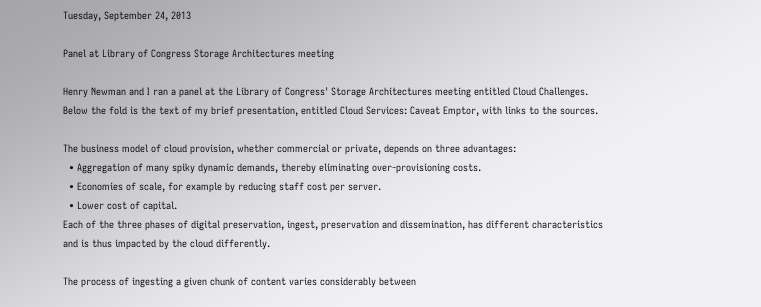Tuesday, September 24, 2013

Panel at Library of Congress Storage Architectures meeting

Henry Newman and I ran a panel at the Library of Congress' Storage Architectures meeting entitled Cloud Challenges. Below the fold is the text of my brief presentation, entitled Cloud Services: Caveat Emptor, with links to the sources.

The business model of cloud provision, whether commercial or private, depends on three advantages:
  • Aggregation of many spiky dynamic demands, thereby eliminating over-provisioning costs.
  • Economies of scale, for example by reducing staff cost per server.
  • Lower cost of capital.
Each of the three phases of digital preservation, ingest, preservation and dissemination, has different characteristics and is thus impacted by the cloud differently.

The process of ingesting a given chunk of content varies considerably between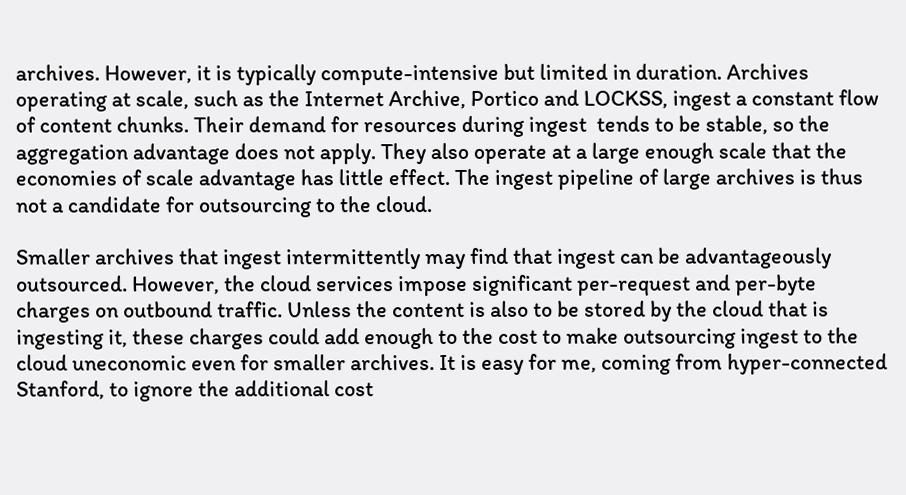archives. However, it is typically compute-intensive but limited in duration. Archives operating at scale, such as the Internet Archive, Portico and LOCKSS, ingest a constant flow of content chunks. Their demand for resources during ingest  tends to be stable, so the aggregation advantage does not apply. They also operate at a large enough scale that the economies of scale advantage has little effect. The ingest pipeline of large archives is thus not a candidate for outsourcing to the cloud.

Smaller archives that ingest intermittently may find that ingest can be advantageously outsourced. However, the cloud services impose significant per-request and per-byte charges on outbound traffic. Unless the content is also to be stored by the cloud that is ingesting it, these charges could add enough to the cost to make outsourcing ingest to the cloud uneconomic even for smaller archives. It is easy for me, coming from hyper-connected Stanford, to ignore the additional cost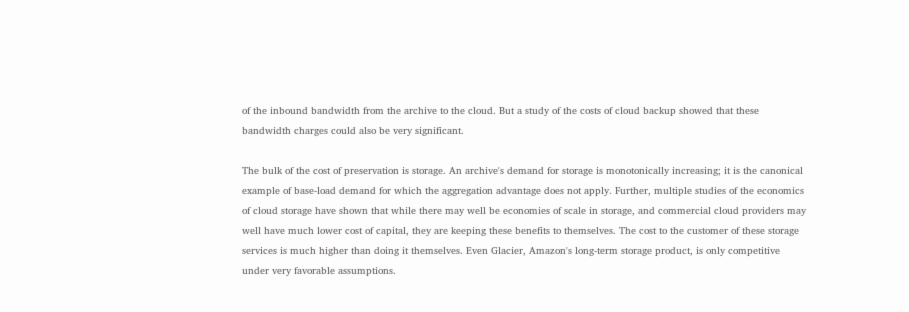of the inbound bandwidth from the archive to the cloud. But a study of the costs of cloud backup showed that these bandwidth charges could also be very significant.

The bulk of the cost of preservation is storage. An archive's demand for storage is monotonically increasing; it is the canonical example of base-load demand for which the aggregation advantage does not apply. Further, multiple studies of the economics of cloud storage have shown that while there may well be economies of scale in storage, and commercial cloud providers may well have much lower cost of capital, they are keeping these benefits to themselves. The cost to the customer of these storage services is much higher than doing it themselves. Even Glacier, Amazon's long-term storage product, is only competitive under very favorable assumptions.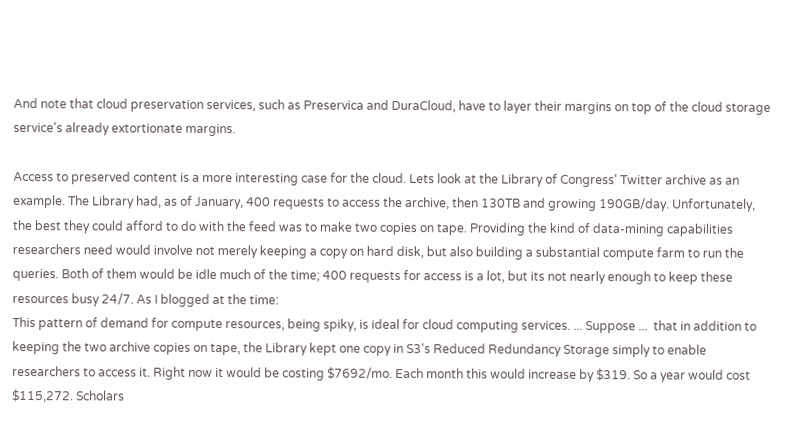And note that cloud preservation services, such as Preservica and DuraCloud, have to layer their margins on top of the cloud storage service's already extortionate margins.

Access to preserved content is a more interesting case for the cloud. Lets look at the Library of Congress' Twitter archive as an example. The Library had, as of January, 400 requests to access the archive, then 130TB and growing 190GB/day. Unfortunately, the best they could afford to do with the feed was to make two copies on tape. Providing the kind of data-mining capabilities researchers need would involve not merely keeping a copy on hard disk, but also building a substantial compute farm to run the queries. Both of them would be idle much of the time; 400 requests for access is a lot, but its not nearly enough to keep these resources busy 24/7. As I blogged at the time:
This pattern of demand for compute resources, being spiky, is ideal for cloud computing services. ... Suppose ...  that in addition to keeping the two archive copies on tape, the Library kept one copy in S3's Reduced Redundancy Storage simply to enable researchers to access it. Right now it would be costing $7692/mo. Each month this would increase by $319. So a year would cost $115,272. Scholars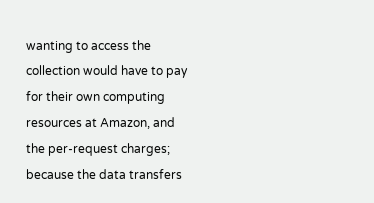wanting to access the collection would have to pay for their own computing resources at Amazon, and the per-request charges; because the data transfers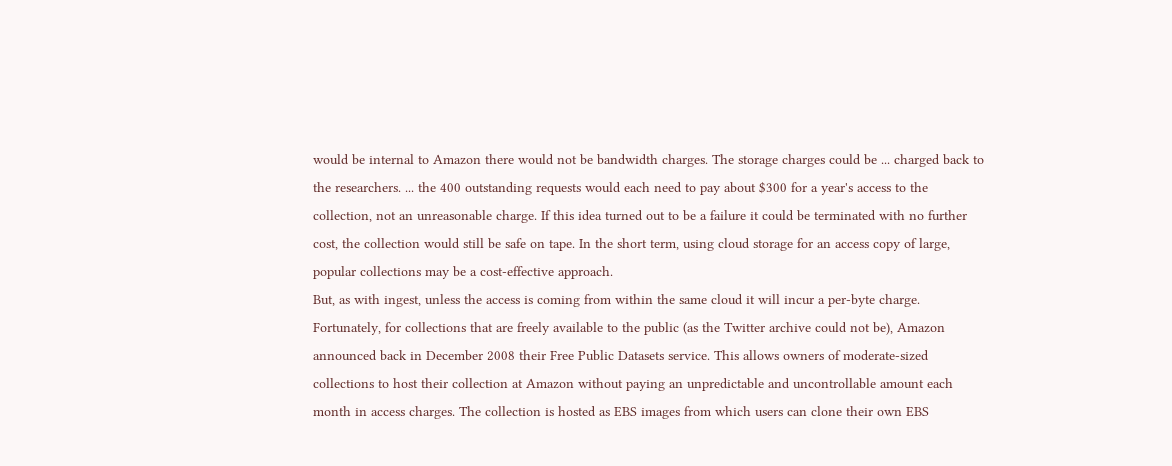would be internal to Amazon there would not be bandwidth charges. The storage charges could be ... charged back to the researchers. ... the 400 outstanding requests would each need to pay about $300 for a year's access to the collection, not an unreasonable charge. If this idea turned out to be a failure it could be terminated with no further cost, the collection would still be safe on tape. In the short term, using cloud storage for an access copy of large, popular collections may be a cost-effective approach.
But, as with ingest, unless the access is coming from within the same cloud it will incur a per-byte charge. Fortunately, for collections that are freely available to the public (as the Twitter archive could not be), Amazon announced back in December 2008 their Free Public Datasets service. This allows owners of moderate-sized collections to host their collection at Amazon without paying an unpredictable and uncontrollable amount each month in access charges. The collection is hosted as EBS images from which users can clone their own EBS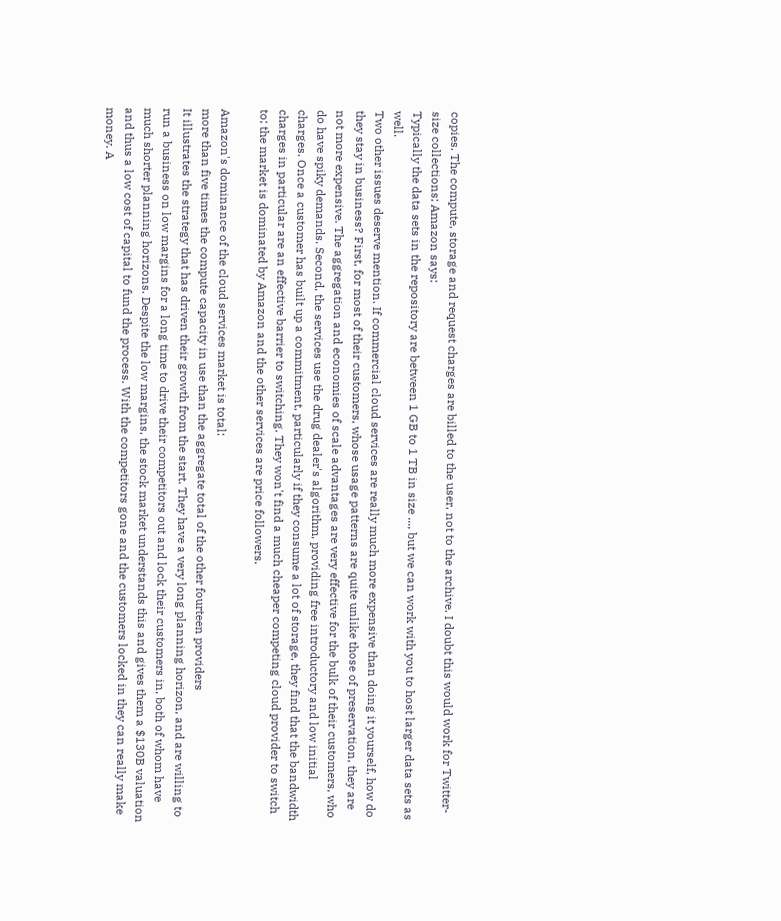copies. The compute, storage and request charges are billed to the user, not to the archive. I doubt this would work for Twitter-size collections; Amazon says:
Typically the data sets in the repository are between 1 GB to 1 TB in size ..., but we can work with you to host larger data sets as well.
Two other issues deserve mention. If commercial cloud services are really much more expensive than doing it yourself, how do they stay in business? First, for most of their customers, whose usage patterns are quite unlike those of preservation, they are not more expensive. The aggregation and economies of scale advantages are very effective for the bulk of their customers, who do have spiky demands. Second, the services use the drug dealer's algorithm, providing free introductory and low initial charges. Once a customer has built up a commitment, particularly if they consume a lot of storage, they find that the bandwidth charges in particular are an effective barrier to switching. They won't find a much cheaper competing cloud provider to switch to; the market is dominated by Amazon and the other services are price followers.

Amazon's dominance of the cloud services market is total:
more than five times the compute capacity in use than the aggregate total of the other fourteen providers
It illustrates the strategy that has driven their growth from the start. They have a very long planning horizon, and are willing to run a business on low margins for a long time to drive their competitors out and lock their customers in, both of whom have much shorter planning horizons. Despite the low margins, the stock market understands this and gives them a $130B valuation and thus a low cost of capital to fund the process. With the competitors gone and the customers locked in they can really make money. A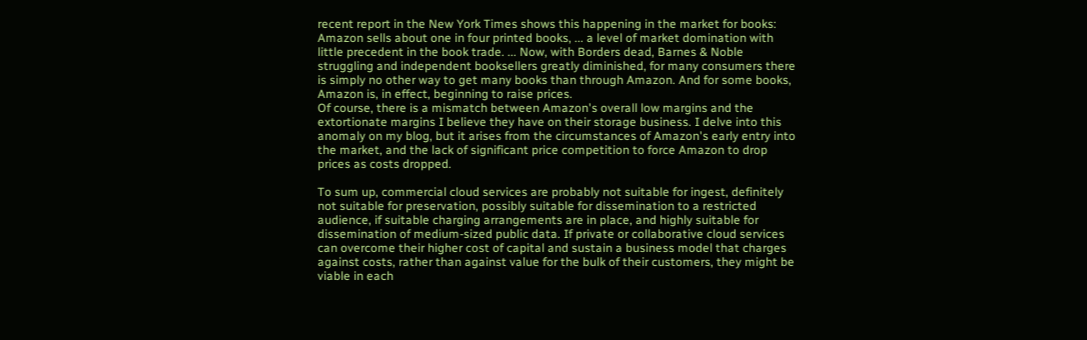recent report in the New York Times shows this happening in the market for books:
Amazon sells about one in four printed books, ... a level of market domination with little precedent in the book trade. ... Now, with Borders dead, Barnes & Noble struggling and independent booksellers greatly diminished, for many consumers there is simply no other way to get many books than through Amazon. And for some books, Amazon is, in effect, beginning to raise prices.
Of course, there is a mismatch between Amazon's overall low margins and the extortionate margins I believe they have on their storage business. I delve into this anomaly on my blog, but it arises from the circumstances of Amazon's early entry into the market, and the lack of significant price competition to force Amazon to drop prices as costs dropped.

To sum up, commercial cloud services are probably not suitable for ingest, definitely not suitable for preservation, possibly suitable for dissemination to a restricted audience, if suitable charging arrangements are in place, and highly suitable for dissemination of medium-sized public data. If private or collaborative cloud services can overcome their higher cost of capital and sustain a business model that charges against costs, rather than against value for the bulk of their customers, they might be viable in each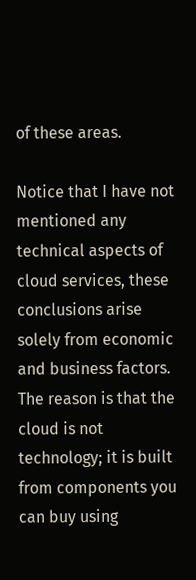of these areas.

Notice that I have not mentioned any technical aspects of cloud services, these conclusions arise solely from economic and business factors. The reason is that the cloud is not technology; it is built from components you can buy using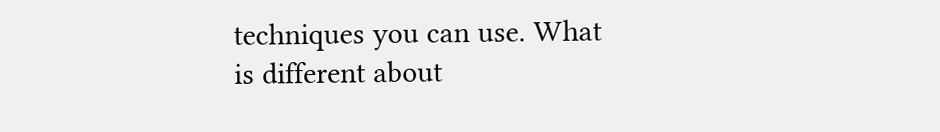techniques you can use. What is different about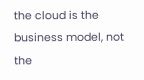the cloud is the business model, not the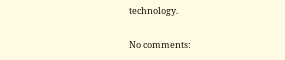technology.

No comments: